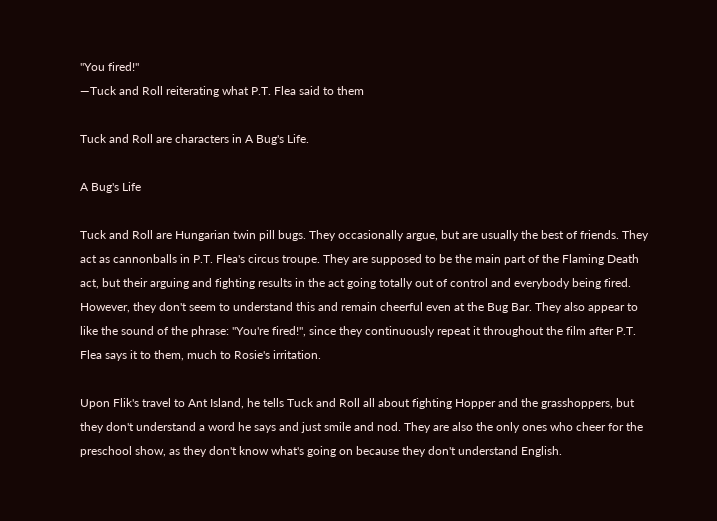"You fired!"
—Tuck and Roll reiterating what P.T. Flea said to them

Tuck and Roll are characters in A Bug's Life.

A Bug's Life

Tuck and Roll are Hungarian twin pill bugs. They occasionally argue, but are usually the best of friends. They act as cannonballs in P.T. Flea's circus troupe. They are supposed to be the main part of the Flaming Death act, but their arguing and fighting results in the act going totally out of control and everybody being fired. However, they don't seem to understand this and remain cheerful even at the Bug Bar. They also appear to like the sound of the phrase: "You're fired!", since they continuously repeat it throughout the film after P.T. Flea says it to them, much to Rosie's irritation.

Upon Flik's travel to Ant Island, he tells Tuck and Roll all about fighting Hopper and the grasshoppers, but they don't understand a word he says and just smile and nod. They are also the only ones who cheer for the preschool show, as they don't know what's going on because they don't understand English.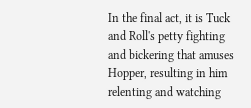In the final act, it is Tuck and Roll's petty fighting and bickering that amuses Hopper, resulting in him relenting and watching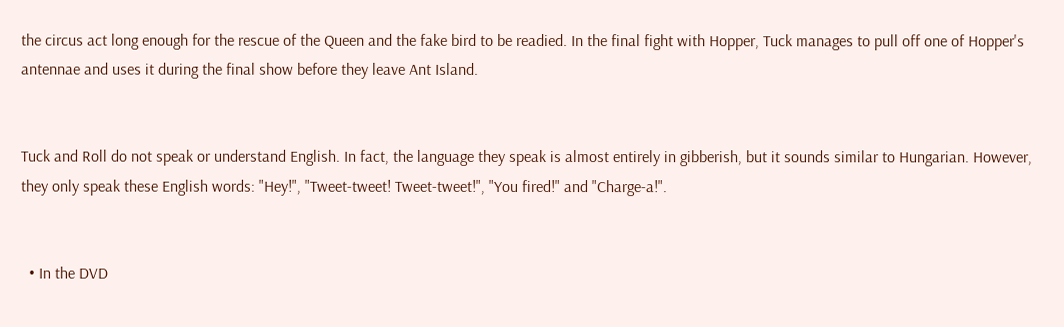the circus act long enough for the rescue of the Queen and the fake bird to be readied. In the final fight with Hopper, Tuck manages to pull off one of Hopper's antennae and uses it during the final show before they leave Ant Island.


Tuck and Roll do not speak or understand English. In fact, the language they speak is almost entirely in gibberish, but it sounds similar to Hungarian. However, they only speak these English words: "Hey!", "Tweet-tweet! Tweet-tweet!", "You fired!" and "Charge-a!".


  • In the DVD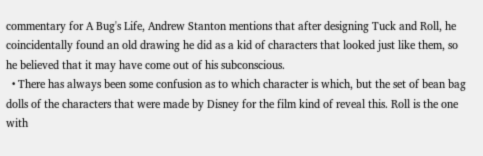commentary for A Bug's Life, Andrew Stanton mentions that after designing Tuck and Roll, he coincidentally found an old drawing he did as a kid of characters that looked just like them, so he believed that it may have come out of his subconscious.
  • There has always been some confusion as to which character is which, but the set of bean bag dolls of the characters that were made by Disney for the film kind of reveal this. Roll is the one with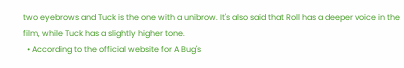two eyebrows and Tuck is the one with a unibrow. It's also said that Roll has a deeper voice in the film, while Tuck has a slightly higher tone.
  • According to the official website for A Bug's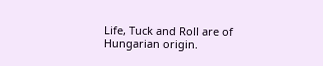Life, Tuck and Roll are of Hungarian origin.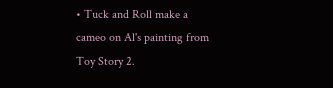• Tuck and Roll make a cameo on Al's painting from Toy Story 2.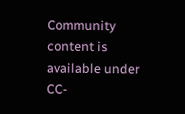Community content is available under CC-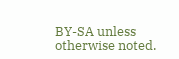BY-SA unless otherwise noted.